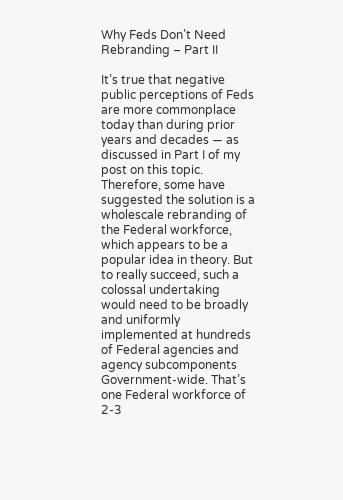Why Feds Don’t Need Rebranding – Part II

It’s true that negative public perceptions of Feds are more commonplace today than during prior years and decades — as discussed in Part I of my post on this topic. Therefore, some have suggested the solution is a wholescale rebranding of the Federal workforce, which appears to be a popular idea in theory. But to really succeed, such a colossal undertaking would need to be broadly and uniformly implemented at hundreds of Federal agencies and agency subcomponents Government-wide. That’s one Federal workforce of 2-3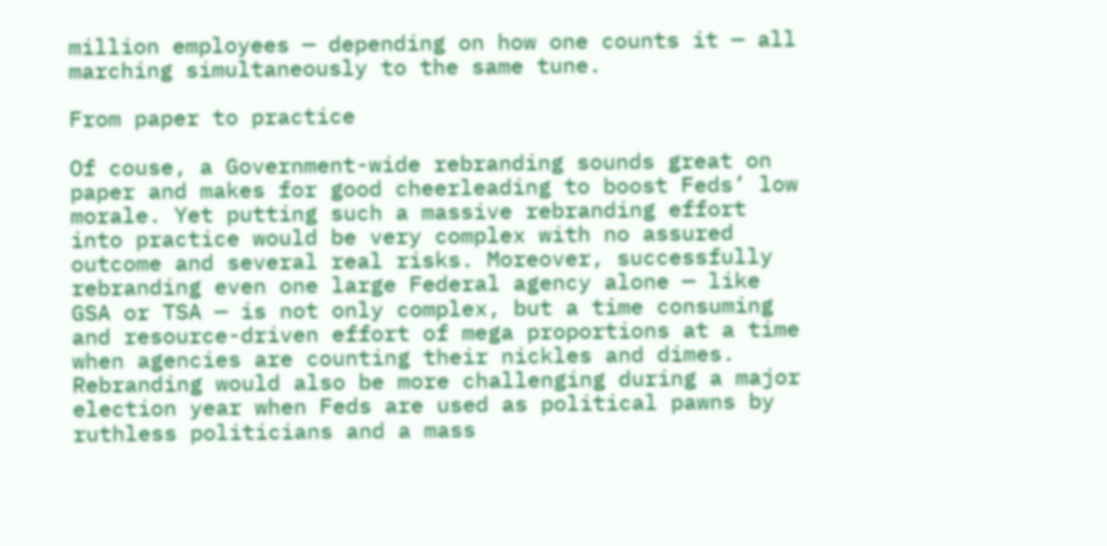million employees — depending on how one counts it — all marching simultaneously to the same tune.

From paper to practice

Of couse, a Government-wide rebranding sounds great on paper and makes for good cheerleading to boost Feds’ low morale. Yet putting such a massive rebranding effort into practice would be very complex with no assured outcome and several real risks. Moreover, successfully rebranding even one large Federal agency alone — like GSA or TSA — is not only complex, but a time consuming and resource-driven effort of mega proportions at a time when agencies are counting their nickles and dimes. Rebranding would also be more challenging during a major election year when Feds are used as political pawns by ruthless politicians and a mass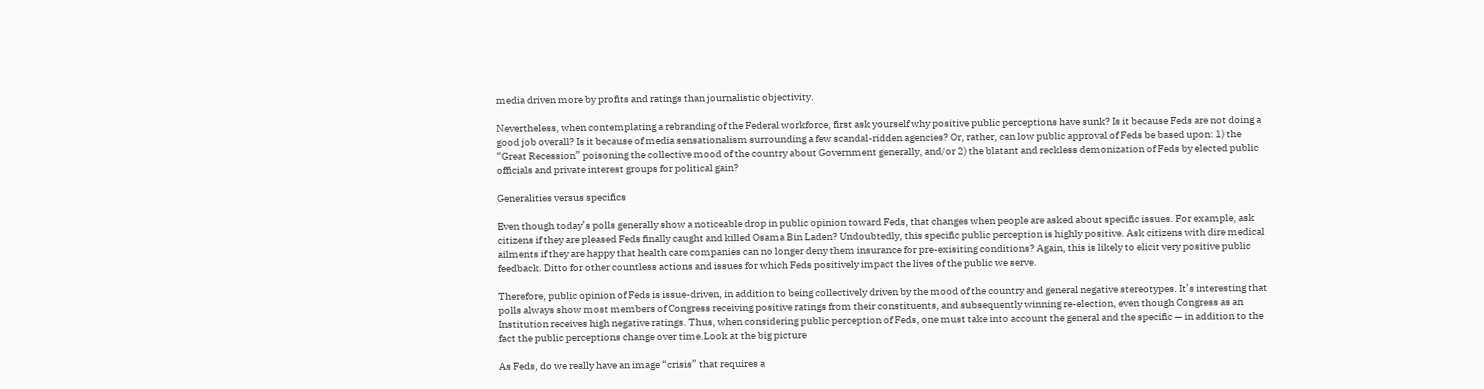media driven more by profits and ratings than journalistic objectivity.

Nevertheless, when contemplating a rebranding of the Federal workforce, first ask yourself why positive public perceptions have sunk? Is it because Feds are not doing a good job overall? Is it because of media sensationalism surrounding a few scandal-ridden agencies? Or, rather, can low public approval of Feds be based upon: 1) the “Great Recession” poisoning the collective mood of the country about Government generally, and/or 2) the blatant and reckless demonization of Feds by elected public officials and private interest groups for political gain?

Generalities versus specifics

Even though today’s polls generally show a noticeable drop in public opinion toward Feds, that changes when people are asked about specific issues. For example, ask citizens if they are pleased Feds finally caught and killed Osama Bin Laden? Undoubtedly, this specific public perception is highly positive. Ask citizens with dire medical ailments if they are happy that health care companies can no longer deny them insurance for pre-exisiting conditions? Again, this is likely to elicit very positive public feedback. Ditto for other countless actions and issues for which Feds positively impact the lives of the public we serve.

Therefore, public opinion of Feds is issue-driven, in addition to being collectively driven by the mood of the country and general negative stereotypes. It’s interesting that polls always show most members of Congress receiving positive ratings from their constituents, and subsequently winning re-election, even though Congress as an Institution receives high negative ratings. Thus, when considering public perception of Feds, one must take into account the general and the specific — in addition to the fact the public perceptions change over time.Look at the big picture

As Feds, do we really have an image “crisis” that requires a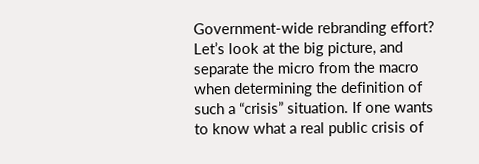Government-wide rebranding effort? Let’s look at the big picture, and separate the micro from the macro when determining the definition of such a “crisis” situation. If one wants to know what a real public crisis of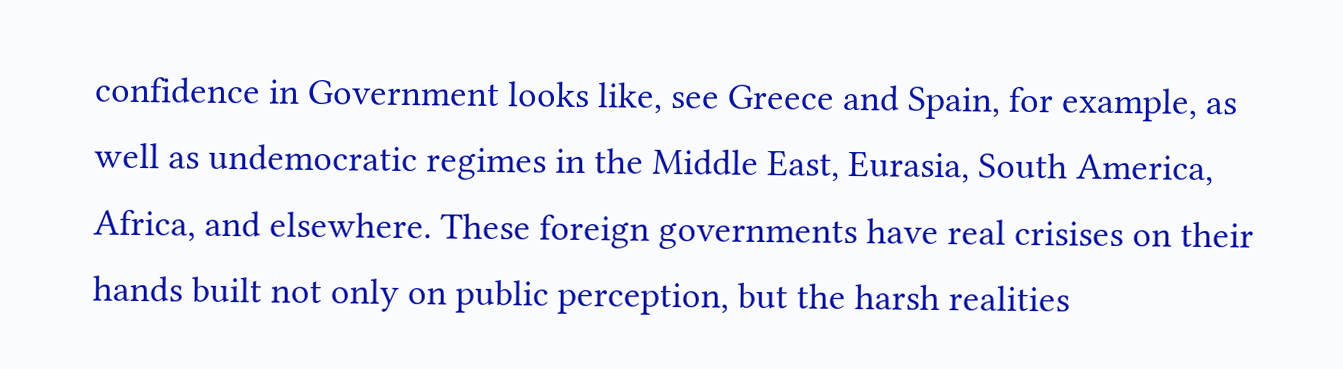confidence in Government looks like, see Greece and Spain, for example, as well as undemocratic regimes in the Middle East, Eurasia, South America, Africa, and elsewhere. These foreign governments have real crisises on their hands built not only on public perception, but the harsh realities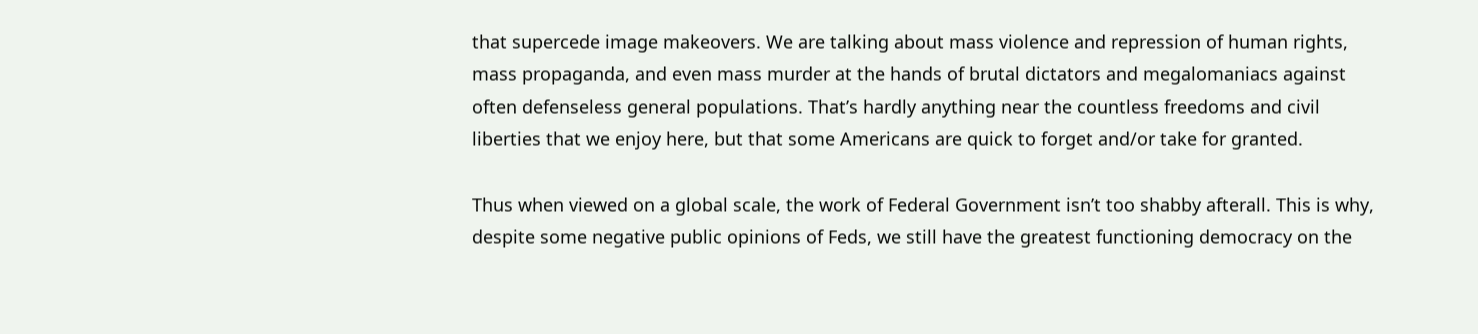that supercede image makeovers. We are talking about mass violence and repression of human rights, mass propaganda, and even mass murder at the hands of brutal dictators and megalomaniacs against often defenseless general populations. That’s hardly anything near the countless freedoms and civil liberties that we enjoy here, but that some Americans are quick to forget and/or take for granted.

Thus when viewed on a global scale, the work of Federal Government isn’t too shabby afterall. This is why, despite some negative public opinions of Feds, we still have the greatest functioning democracy on the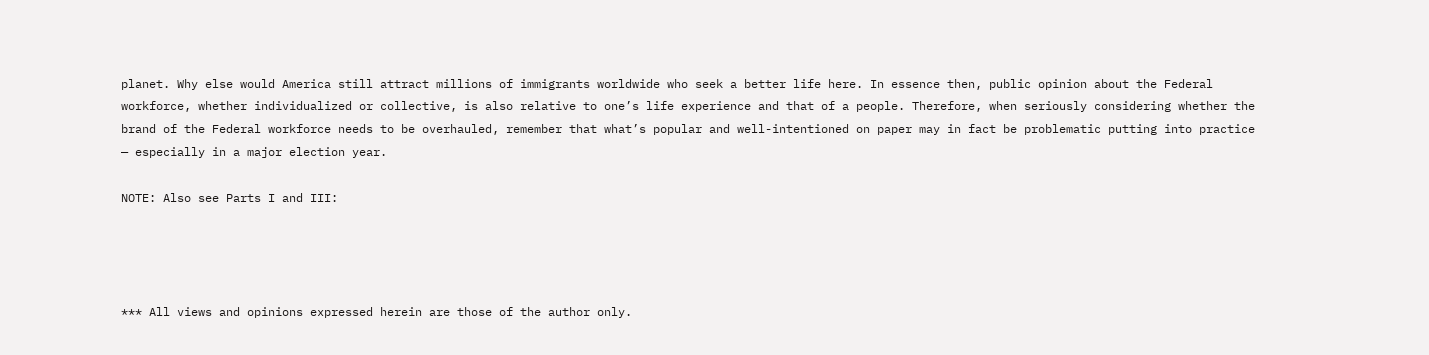planet. Why else would America still attract millions of immigrants worldwide who seek a better life here. In essence then, public opinion about the Federal workforce, whether individualized or collective, is also relative to one’s life experience and that of a people. Therefore, when seriously considering whether the brand of the Federal workforce needs to be overhauled, remember that what’s popular and well-intentioned on paper may in fact be problematic putting into practice — especially in a major election year.

NOTE: Also see Parts I and III:




*** All views and opinions expressed herein are those of the author only.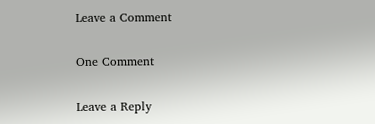Leave a Comment

One Comment

Leave a Reply